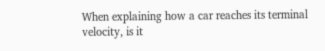When explaining how a car reaches its terminal velocity, is it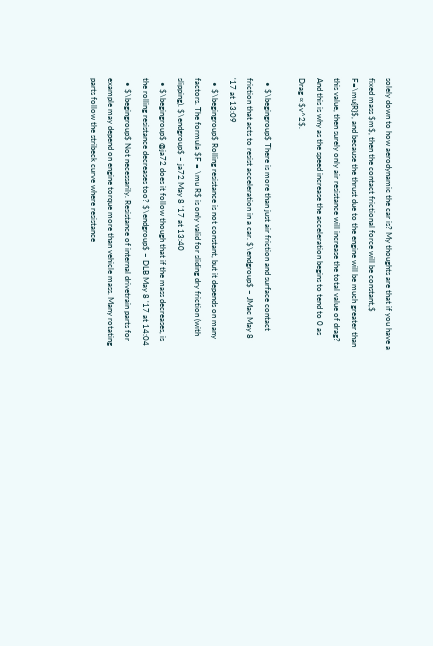solely down to how aerodynamic the car is? My thoughts are that if you have a fixed mass $m$, then the contact frictional force will be constant,$ F=\mu{R}$, and because the thrust due to the engine will be much greater than this value, then surely only air resistance will increase the total value of drag? And this is why as the speed increase the acceleration begins to tend to 0 as Drag ∝$v^2$.

  • $\begingroup$ There is more than just air friction and surface contact friction that acts to resist acceleration in a car. $\endgroup$ – JMac May 8 '17 at 13:09
  • $\begingroup$ Rolling resistance is not constant, but it depends on many factors. The formula $F = \mu R$ is only valid for sliding dry friction (with slipping). $\endgroup$ – ja72 May 8 '17 at 13:40
  • $\begingroup$ @ja72 does it follow though that if the mass decreases, is the rolling resistance decreases too? $\endgroup$ – DLB May 8 '17 at 14:04
  • $\begingroup$ Not necessarily. Resistance of internal drivetrain parts for example may depend on engine torque more than vehicle mass. Many rotating parts follow the stribeck curve where resistance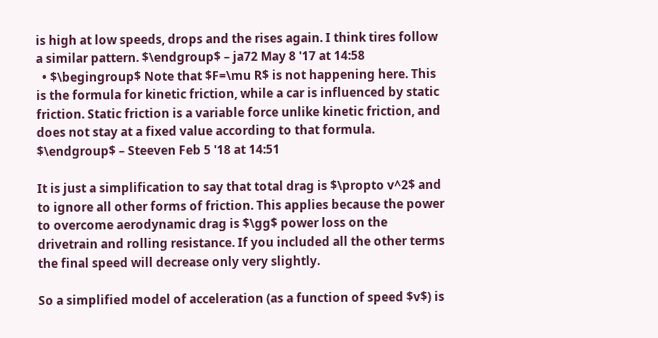is high at low speeds, drops and the rises again. I think tires follow a similar pattern. $\endgroup$ – ja72 May 8 '17 at 14:58
  • $\begingroup$ Note that $F=\mu R$ is not happening here. This is the formula for kinetic friction, while a car is influenced by static friction. Static friction is a variable force unlike kinetic friction, and does not stay at a fixed value according to that formula. $\endgroup$ – Steeven Feb 5 '18 at 14:51

It is just a simplification to say that total drag is $\propto v^2$ and to ignore all other forms of friction. This applies because the power to overcome aerodynamic drag is $\gg$ power loss on the drivetrain and rolling resistance. If you included all the other terms the final speed will decrease only very slightly.

So a simplified model of acceleration (as a function of speed $v$) is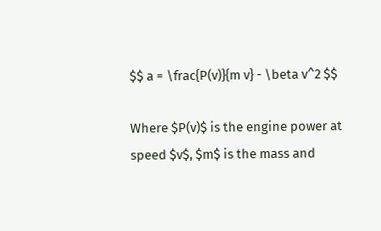$$ a = \frac{P(v)}{m v} - \beta v^2 $$

Where $P(v)$ is the engine power at speed $v$, $m$ is the mass and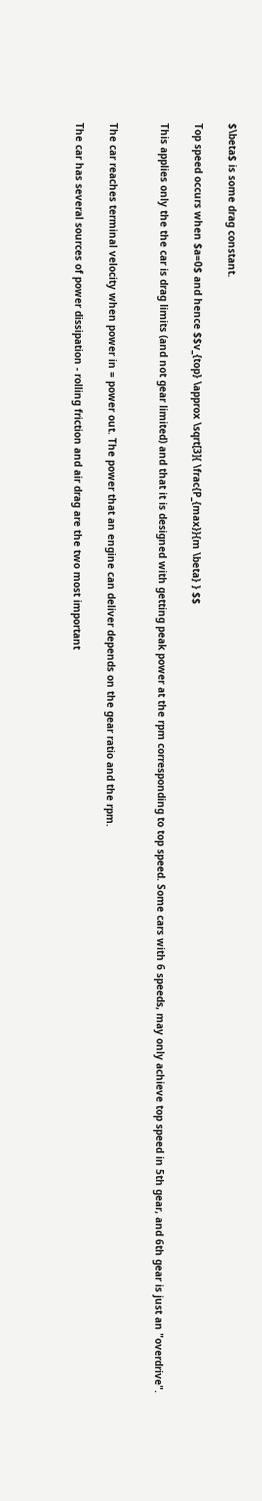$\beta$ is some drag constant.

Top speed occurs when $a=0$ and hence $$v_{top} \approx \sqrt[3]{ \frac{P_{max}}{m \beta} } $$

This applies only the the car is drag limits (and not gear limited) and that it is designed with getting peak power at the rpm corresponding to top speed. Some cars with 6 speeds, may only achieve top speed in 5th gear, and 6th gear is just an "overdrive".


The car reaches terminal velocity when power in = power out. The power that an engine can deliver depends on the gear ratio and the rpm.

The car has several sources of power dissipation - rolling friction and air drag are the two most important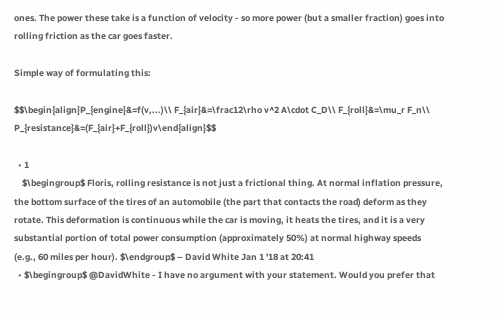ones. The power these take is a function of velocity - so more power (but a smaller fraction) goes into rolling friction as the car goes faster.

Simple way of formulating this:

$$\begin{align}P_{engine}&=f(v,...)\\ F_{air}&=\frac12\rho v^2 A\cdot C_D\\ F_{roll}&=\mu_r F_n\\ P_{resistance}&=(F_{air}+F_{roll})v\end{align}$$

  • 1
    $\begingroup$ Floris, rolling resistance is not just a frictional thing. At normal inflation pressure, the bottom surface of the tires of an automobile (the part that contacts the road) deform as they rotate. This deformation is continuous while the car is moving, it heats the tires, and it is a very substantial portion of total power consumption (approximately 50%) at normal highway speeds (e.g., 60 miles per hour). $\endgroup$ – David White Jan 1 '18 at 20:41
  • $\begingroup$ @DavidWhite - I have no argument with your statement. Would you prefer that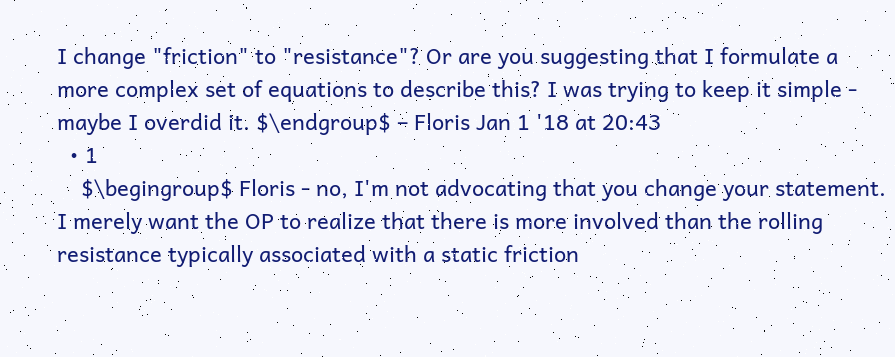I change "friction" to "resistance"? Or are you suggesting that I formulate a more complex set of equations to describe this? I was trying to keep it simple - maybe I overdid it. $\endgroup$ – Floris Jan 1 '18 at 20:43
  • 1
    $\begingroup$ Floris - no, I'm not advocating that you change your statement. I merely want the OP to realize that there is more involved than the rolling resistance typically associated with a static friction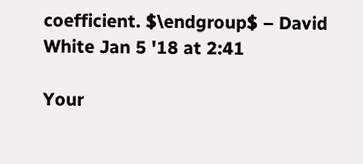coefficient. $\endgroup$ – David White Jan 5 '18 at 2:41

Your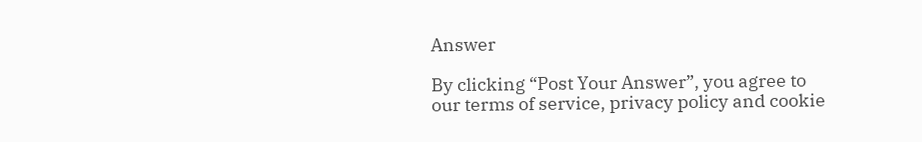Answer

By clicking “Post Your Answer”, you agree to our terms of service, privacy policy and cookie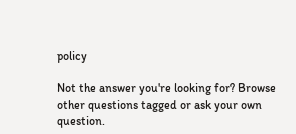policy

Not the answer you're looking for? Browse other questions tagged or ask your own question.